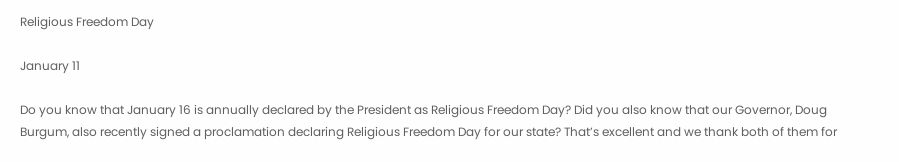Religious Freedom Day

January 11

Do you know that January 16 is annually declared by the President as Religious Freedom Day? Did you also know that our Governor, Doug Burgum, also recently signed a proclamation declaring Religious Freedom Day for our state? That’s excellent and we thank both of them for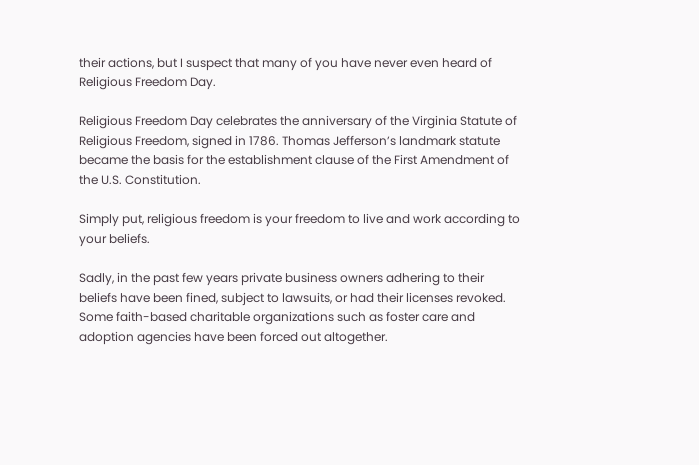their actions, but I suspect that many of you have never even heard of Religious Freedom Day.

Religious Freedom Day celebrates the anniversary of the Virginia Statute of Religious Freedom, signed in 1786. Thomas Jefferson’s landmark statute became the basis for the establishment clause of the First Amendment of the U.S. Constitution.

Simply put, religious freedom is your freedom to live and work according to your beliefs.

Sadly, in the past few years private business owners adhering to their beliefs have been fined, subject to lawsuits, or had their licenses revoked. Some faith-based charitable organizations such as foster care and adoption agencies have been forced out altogether.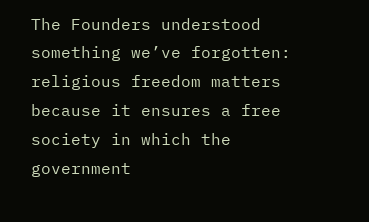The Founders understood something we’ve forgotten: religious freedom matters because it ensures a free society in which the government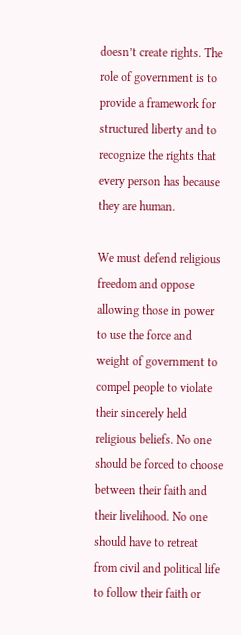doesn’t create rights. The role of government is to provide a framework for structured liberty and to recognize the rights that every person has because they are human.

We must defend religious freedom and oppose allowing those in power to use the force and weight of government to compel people to violate their sincerely held religious beliefs. No one should be forced to choose between their faith and their livelihood. No one should have to retreat from civil and political life to follow their faith or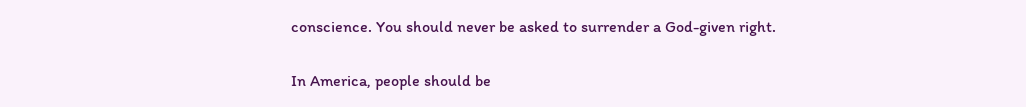conscience. You should never be asked to surrender a God-given right.

In America, people should be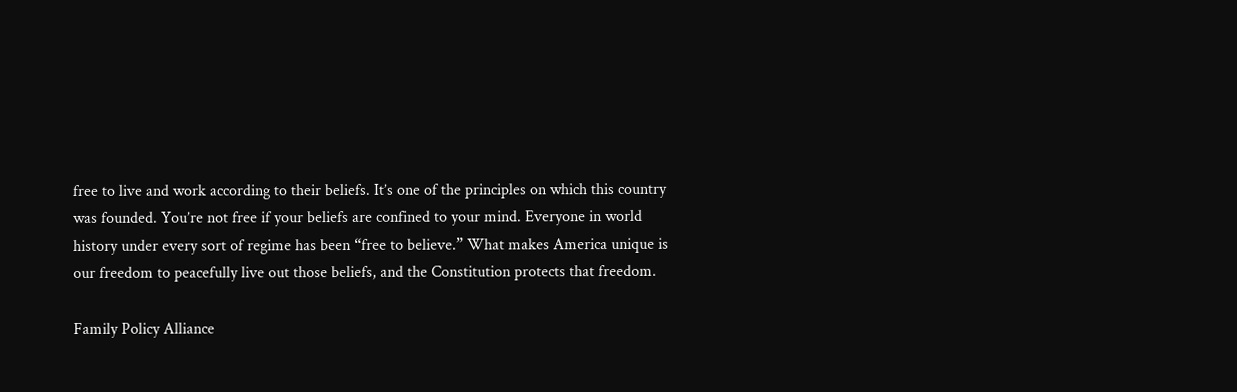free to live and work according to their beliefs. It’s one of the principles on which this country was founded. You’re not free if your beliefs are confined to your mind. Everyone in world history under every sort of regime has been “free to believe.” What makes America unique is our freedom to peacefully live out those beliefs, and the Constitution protects that freedom.

Family Policy Alliance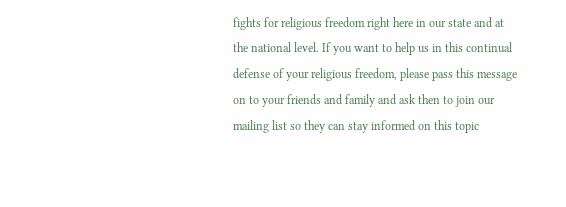fights for religious freedom right here in our state and at the national level. If you want to help us in this continual defense of your religious freedom, please pass this message on to your friends and family and ask then to join our mailing list so they can stay informed on this topic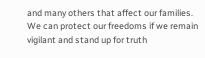and many others that affect our families. We can protect our freedoms if we remain vigilant and stand up for truth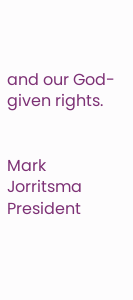and our God-given rights.


Mark Jorritsma
President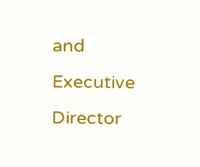and Executive Director